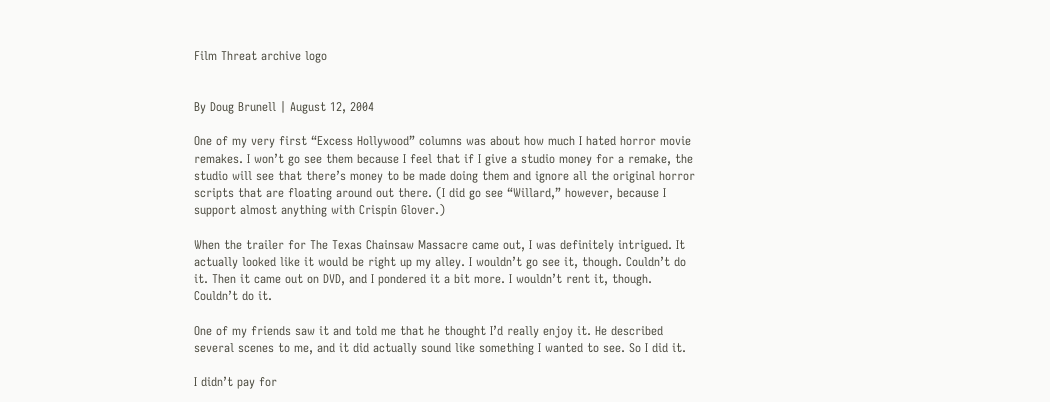Film Threat archive logo


By Doug Brunell | August 12, 2004

One of my very first “Excess Hollywood” columns was about how much I hated horror movie remakes. I won’t go see them because I feel that if I give a studio money for a remake, the studio will see that there’s money to be made doing them and ignore all the original horror scripts that are floating around out there. (I did go see “Willard,” however, because I support almost anything with Crispin Glover.)

When the trailer for The Texas Chainsaw Massacre came out, I was definitely intrigued. It actually looked like it would be right up my alley. I wouldn’t go see it, though. Couldn’t do it. Then it came out on DVD, and I pondered it a bit more. I wouldn’t rent it, though. Couldn’t do it.

One of my friends saw it and told me that he thought I’d really enjoy it. He described several scenes to me, and it did actually sound like something I wanted to see. So I did it.

I didn’t pay for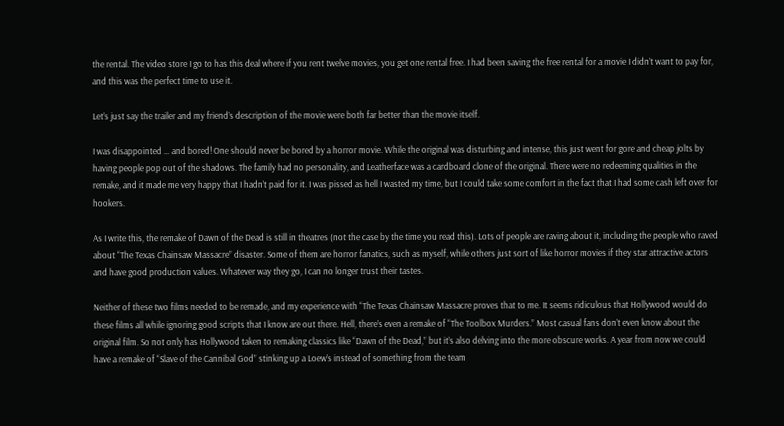the rental. The video store I go to has this deal where if you rent twelve movies, you get one rental free. I had been saving the free rental for a movie I didn’t want to pay for, and this was the perfect time to use it.

Let’s just say the trailer and my friend’s description of the movie were both far better than the movie itself.

I was disappointed … and bored! One should never be bored by a horror movie. While the original was disturbing and intense, this just went for gore and cheap jolts by having people pop out of the shadows. The family had no personality, and Leatherface was a cardboard clone of the original. There were no redeeming qualities in the remake, and it made me very happy that I hadn’t paid for it. I was pissed as hell I wasted my time, but I could take some comfort in the fact that I had some cash left over for hookers.

As I write this, the remake of Dawn of the Dead is still in theatres (not the case by the time you read this). Lots of people are raving about it, including the people who raved about “The Texas Chainsaw Massacre” disaster. Some of them are horror fanatics, such as myself, while others just sort of like horror movies if they star attractive actors and have good production values. Whatever way they go, I can no longer trust their tastes.

Neither of these two films needed to be remade, and my experience with “The Texas Chainsaw Massacre proves that to me. It seems ridiculous that Hollywood would do these films all while ignoring good scripts that I know are out there. Hell, there’s even a remake of “The Toolbox Murders.” Most casual fans don’t even know about the original film. So not only has Hollywood taken to remaking classics like “Dawn of the Dead,” but it’s also delving into the more obscure works. A year from now we could have a remake of “Slave of the Cannibal God” stinking up a Loew’s instead of something from the team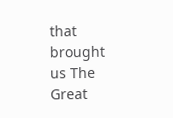that brought us The Great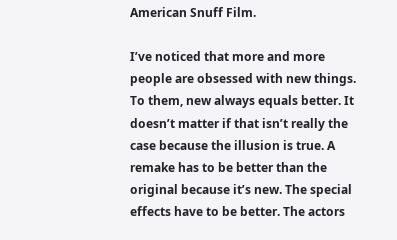American Snuff Film.

I’ve noticed that more and more people are obsessed with new things. To them, new always equals better. It doesn’t matter if that isn’t really the case because the illusion is true. A remake has to be better than the original because it’s new. The special effects have to be better. The actors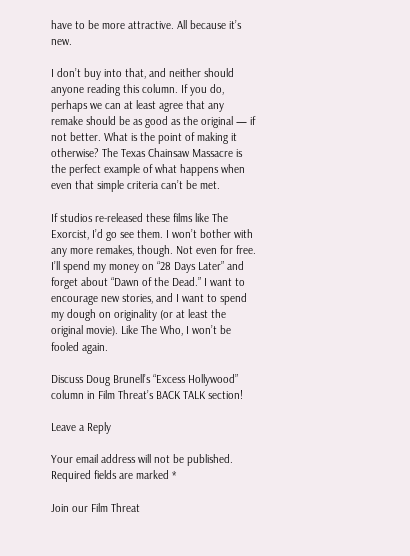have to be more attractive. All because it’s new.

I don’t buy into that, and neither should anyone reading this column. If you do, perhaps we can at least agree that any remake should be as good as the original — if not better. What is the point of making it otherwise? The Texas Chainsaw Massacre is the perfect example of what happens when even that simple criteria can’t be met.

If studios re-released these films like The Exorcist, I’d go see them. I won’t bother with any more remakes, though. Not even for free. I’ll spend my money on “28 Days Later” and forget about “Dawn of the Dead.” I want to encourage new stories, and I want to spend my dough on originality (or at least the original movie). Like The Who, I won’t be fooled again.

Discuss Doug Brunell’s “Excess Hollywood” column in Film Threat’s BACK TALK section!

Leave a Reply

Your email address will not be published. Required fields are marked *

Join our Film Threat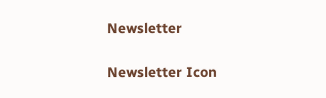Newsletter

Newsletter Icon